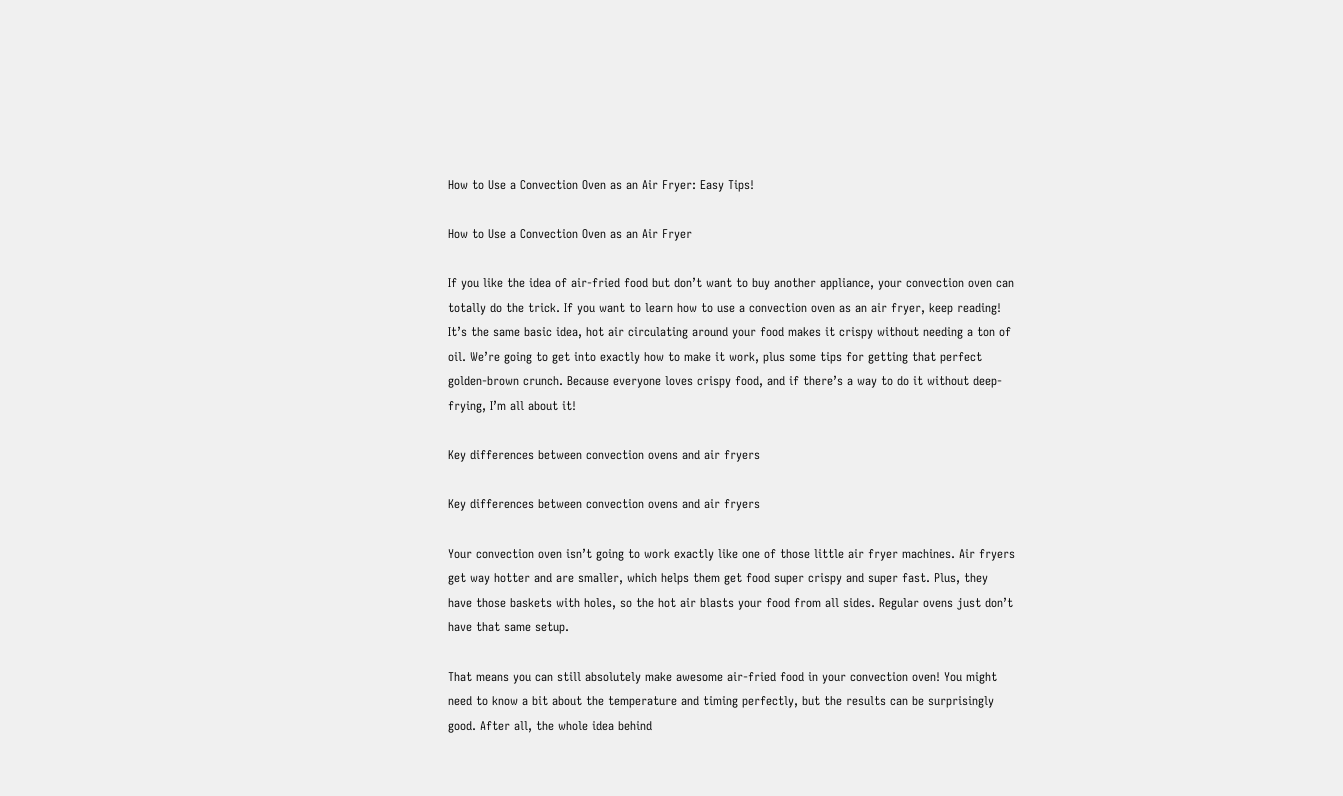How to Use a Convection Oven as an Air Fryer: Easy Tips!

How to Use a Convection Oven as an Air Fryer

If you like the idea of air-fried food but don’t want to buy another appliance, your convection oven can totally do the trick. If you want to learn how to use a convection oven as an air fryer, keep reading! It’s the same basic idea, hot air circulating around your food makes it crispy without needing a ton of oil. We’re going to get into exactly how to make it work, plus some tips for getting that perfect golden-brown crunch. Because everyone loves crispy food, and if there’s a way to do it without deep-frying, I’m all about it!

Key differences between convection ovens and air fryers

Key differences between convection ovens and air fryers

Your convection oven isn’t going to work exactly like one of those little air fryer machines. Air fryers get way hotter and are smaller, which helps them get food super crispy and super fast. Plus, they have those baskets with holes, so the hot air blasts your food from all sides. Regular ovens just don’t have that same setup.

That means you can still absolutely make awesome air-fried food in your convection oven! You might need to know a bit about the temperature and timing perfectly, but the results can be surprisingly good. After all, the whole idea behind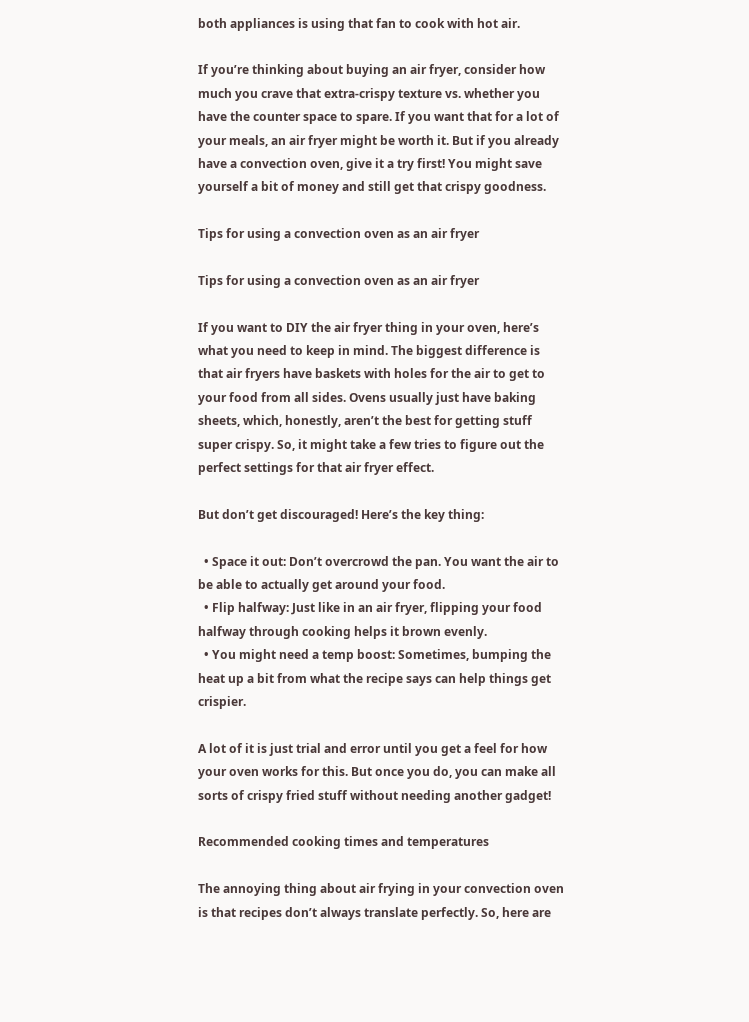both appliances is using that fan to cook with hot air.

If you’re thinking about buying an air fryer, consider how much you crave that extra-crispy texture vs. whether you have the counter space to spare. If you want that for a lot of your meals, an air fryer might be worth it. But if you already have a convection oven, give it a try first! You might save yourself a bit of money and still get that crispy goodness.

Tips for using a convection oven as an air fryer

Tips for using a convection oven as an air fryer

If you want to DIY the air fryer thing in your oven, here’s what you need to keep in mind. The biggest difference is that air fryers have baskets with holes for the air to get to your food from all sides. Ovens usually just have baking sheets, which, honestly, aren’t the best for getting stuff super crispy. So, it might take a few tries to figure out the perfect settings for that air fryer effect.

But don’t get discouraged! Here’s the key thing:

  • Space it out: Don’t overcrowd the pan. You want the air to be able to actually get around your food.
  • Flip halfway: Just like in an air fryer, flipping your food halfway through cooking helps it brown evenly.
  • You might need a temp boost: Sometimes, bumping the heat up a bit from what the recipe says can help things get crispier.

A lot of it is just trial and error until you get a feel for how your oven works for this. But once you do, you can make all sorts of crispy fried stuff without needing another gadget!

Recommended cooking times and temperatures

The annoying thing about air frying in your convection oven is that recipes don’t always translate perfectly. So, here are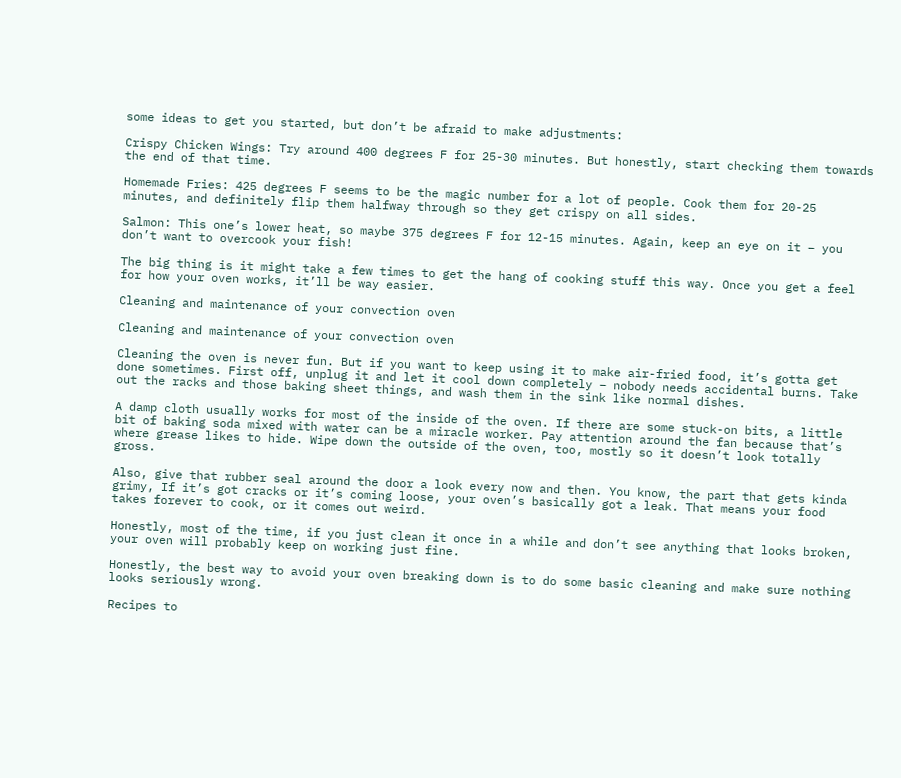some ideas to get you started, but don’t be afraid to make adjustments:

Crispy Chicken Wings: Try around 400 degrees F for 25-30 minutes. But honestly, start checking them towards the end of that time.

Homemade Fries: 425 degrees F seems to be the magic number for a lot of people. Cook them for 20-25 minutes, and definitely flip them halfway through so they get crispy on all sides.

Salmon: This one’s lower heat, so maybe 375 degrees F for 12-15 minutes. Again, keep an eye on it – you don’t want to overcook your fish!

The big thing is it might take a few times to get the hang of cooking stuff this way. Once you get a feel for how your oven works, it’ll be way easier.

Cleaning and maintenance of your convection oven

Cleaning and maintenance of your convection oven

Cleaning the oven is never fun. But if you want to keep using it to make air-fried food, it’s gotta get done sometimes. First off, unplug it and let it cool down completely – nobody needs accidental burns. Take out the racks and those baking sheet things, and wash them in the sink like normal dishes.

A damp cloth usually works for most of the inside of the oven. If there are some stuck-on bits, a little bit of baking soda mixed with water can be a miracle worker. Pay attention around the fan because that’s where grease likes to hide. Wipe down the outside of the oven, too, mostly so it doesn’t look totally gross.

Also, give that rubber seal around the door a look every now and then. You know, the part that gets kinda grimy, If it’s got cracks or it’s coming loose, your oven’s basically got a leak. That means your food takes forever to cook, or it comes out weird.

Honestly, most of the time, if you just clean it once in a while and don’t see anything that looks broken, your oven will probably keep on working just fine.

Honestly, the best way to avoid your oven breaking down is to do some basic cleaning and make sure nothing looks seriously wrong.

Recipes to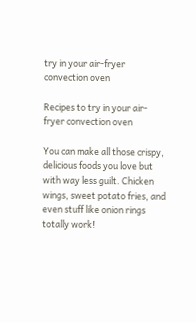try in your air-fryer convection oven

Recipes to try in your air-fryer convection oven

You can make all those crispy, delicious foods you love but with way less guilt. Chicken wings, sweet potato fries, and even stuff like onion rings totally work!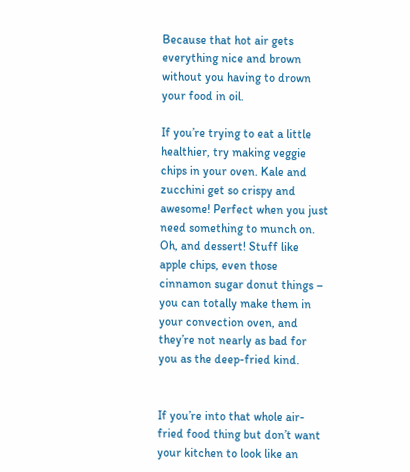Because that hot air gets everything nice and brown without you having to drown your food in oil.

If you’re trying to eat a little healthier, try making veggie chips in your oven. Kale and zucchini get so crispy and awesome! Perfect when you just need something to munch on. Oh, and dessert! Stuff like apple chips, even those cinnamon sugar donut things – you can totally make them in your convection oven, and they’re not nearly as bad for you as the deep-fried kind.


If you’re into that whole air-fried food thing but don’t want your kitchen to look like an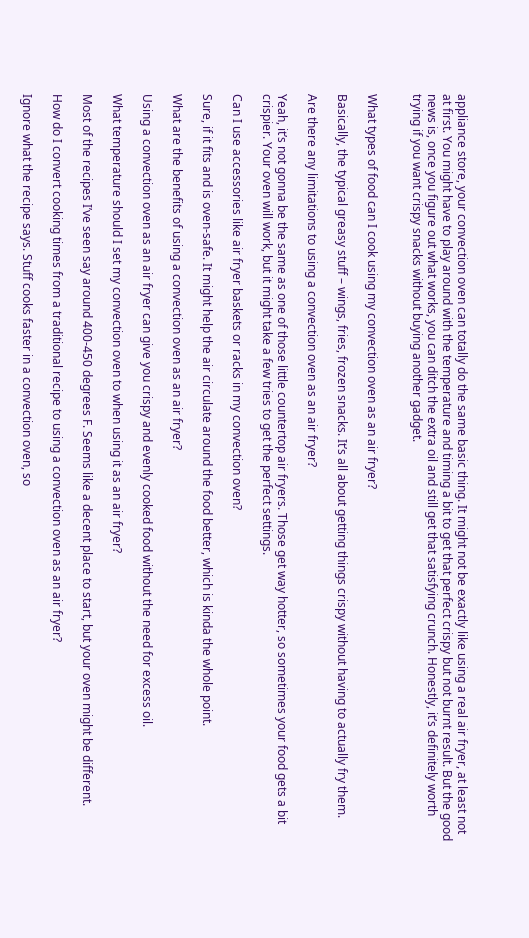appliance store, your convection oven can totally do the same basic thing. It might not be exactly like using a real air fryer, at least not at first. You might have to play around with the temperature and timing a bit to get that perfect crispy but not burnt result. But the good news is, once you figure out what works, you can ditch the extra oil and still get that satisfying crunch. Honestly, it’s definitely worth trying if you want crispy snacks without buying another gadget.


What types of food can I cook using my convection oven as an air fryer?

Basically, the typical greasy stuff – wings, fries, frozen snacks. It’s all about getting things crispy without having to actually fry them.

Are there any limitations to using a convection oven as an air fryer?

Yeah, it’s not gonna be the same as one of those little countertop air fryers. Those get way hotter, so sometimes your food gets a bit crispier. Your oven will work, but it might take a few tries to get the perfect settings.

Can I use accessories like air fryer baskets or racks in my convection oven?

Sure, if it fits and is oven-safe. It might help the air circulate around the food better, which is kinda the whole point.

What are the benefits of using a convection oven as an air fryer?

Using a convection oven as an air fryer can give you crispy and evenly cooked food without the need for excess oil.

What temperature should I set my convection oven to when using it as an air fryer?

Most of the recipes I’ve seen say around 400-450 degrees F. Seems like a decent place to start, but your oven might be different.

How do I convert cooking times from a traditional recipe to using a convection oven as an air fryer?

Ignore what the recipe says. Stuff cooks faster in a convection oven, so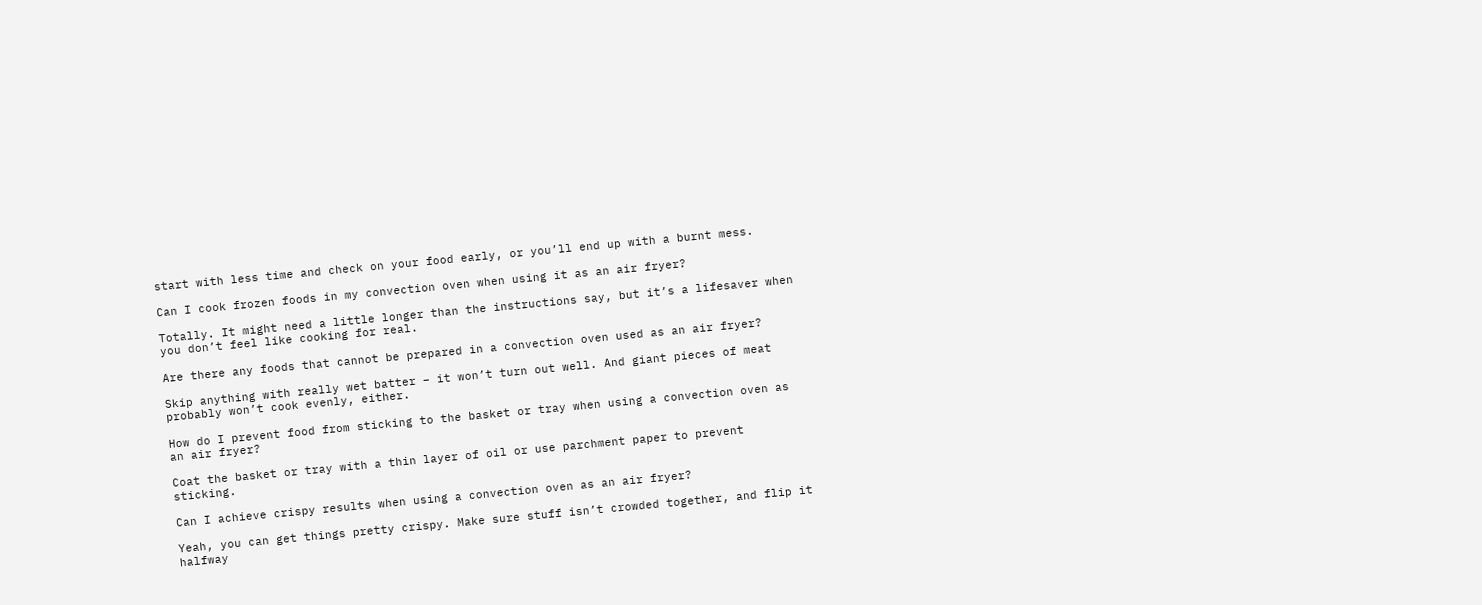start with less time and check on your food early, or you’ll end up with a burnt mess.

Can I cook frozen foods in my convection oven when using it as an air fryer?

Totally. It might need a little longer than the instructions say, but it’s a lifesaver when you don’t feel like cooking for real.

Are there any foods that cannot be prepared in a convection oven used as an air fryer?

Skip anything with really wet batter – it won’t turn out well. And giant pieces of meat probably won’t cook evenly, either.

How do I prevent food from sticking to the basket or tray when using a convection oven as an air fryer?

Coat the basket or tray with a thin layer of oil or use parchment paper to prevent sticking.

Can I achieve crispy results when using a convection oven as an air fryer?

Yeah, you can get things pretty crispy. Make sure stuff isn’t crowded together, and flip it halfway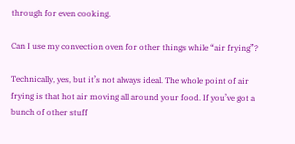through for even cooking.

Can I use my convection oven for other things while “air frying”?

Technically, yes, but it’s not always ideal. The whole point of air frying is that hot air moving all around your food. If you’ve got a bunch of other stuff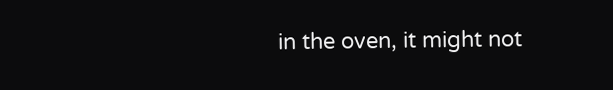in the oven, it might not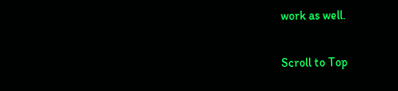work as well.

Scroll to Top